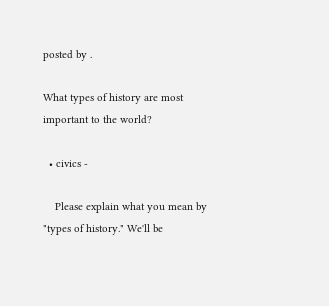posted by .

What types of history are most important to the world?

  • civics -

    Please explain what you mean by "types of history." We'll be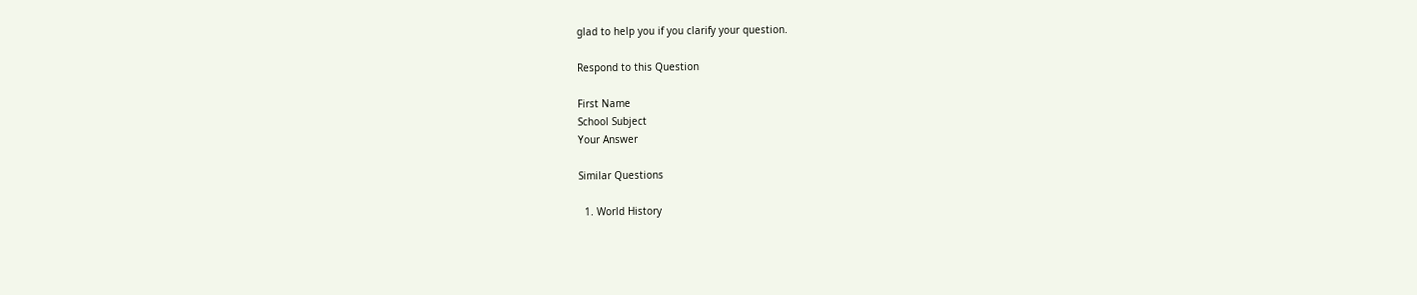glad to help you if you clarify your question.

Respond to this Question

First Name
School Subject
Your Answer

Similar Questions

  1. World History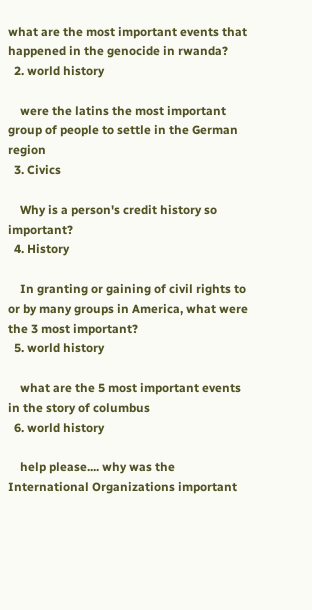what are the most important events that happened in the genocide in rwanda?
  2. world history

    were the latins the most important group of people to settle in the German region
  3. Civics

    Why is a person's credit history so important?
  4. History

    In granting or gaining of civil rights to or by many groups in America, what were the 3 most important?
  5. world history

    what are the 5 most important events in the story of columbus
  6. world history

    help please.... why was the International Organizations important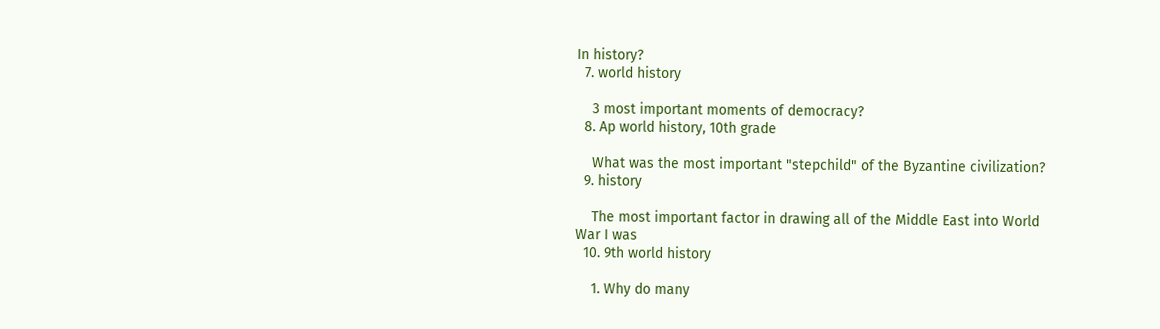In history?
  7. world history

    3 most important moments of democracy?
  8. Ap world history, 10th grade

    What was the most important "stepchild" of the Byzantine civilization?
  9. history

    The most important factor in drawing all of the Middle East into World War I was
  10. 9th world history

    1. Why do many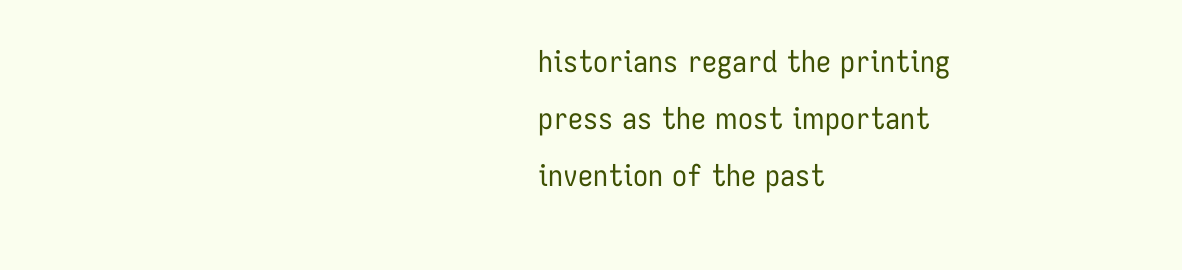historians regard the printing press as the most important invention of the past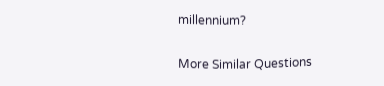millennium?

More Similar Questions